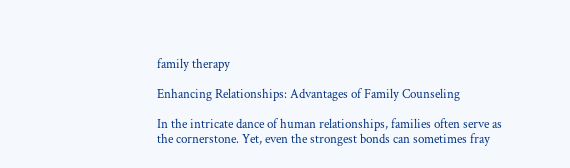family therapy

Enhancing Relationships: Advantages of Family Counseling

In the intricate dance of human relationships, families often serve as the cornerstone. Yet, even the strongest bonds can sometimes fray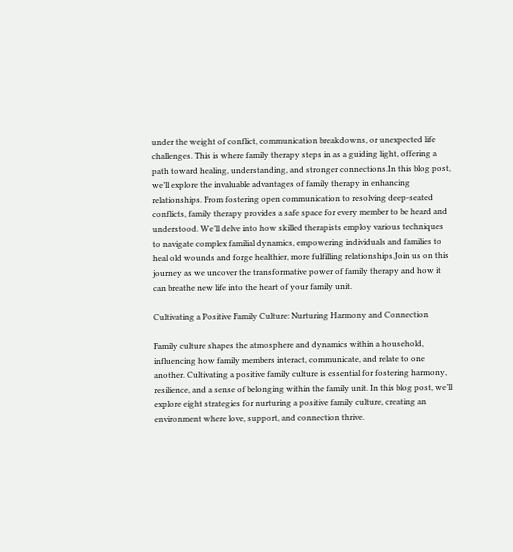under the weight of conflict, communication breakdowns, or unexpected life challenges. This is where family therapy steps in as a guiding light, offering a path toward healing, understanding, and stronger connections.In this blog post, we’ll explore the invaluable advantages of family therapy in enhancing relationships. From fostering open communication to resolving deep-seated conflicts, family therapy provides a safe space for every member to be heard and understood. We’ll delve into how skilled therapists employ various techniques to navigate complex familial dynamics, empowering individuals and families to heal old wounds and forge healthier, more fulfilling relationships.Join us on this journey as we uncover the transformative power of family therapy and how it can breathe new life into the heart of your family unit.

Cultivating a Positive Family Culture: Nurturing Harmony and Connection

Family culture shapes the atmosphere and dynamics within a household, influencing how family members interact, communicate, and relate to one another. Cultivating a positive family culture is essential for fostering harmony, resilience, and a sense of belonging within the family unit. In this blog post, we’ll explore eight strategies for nurturing a positive family culture, creating an environment where love, support, and connection thrive.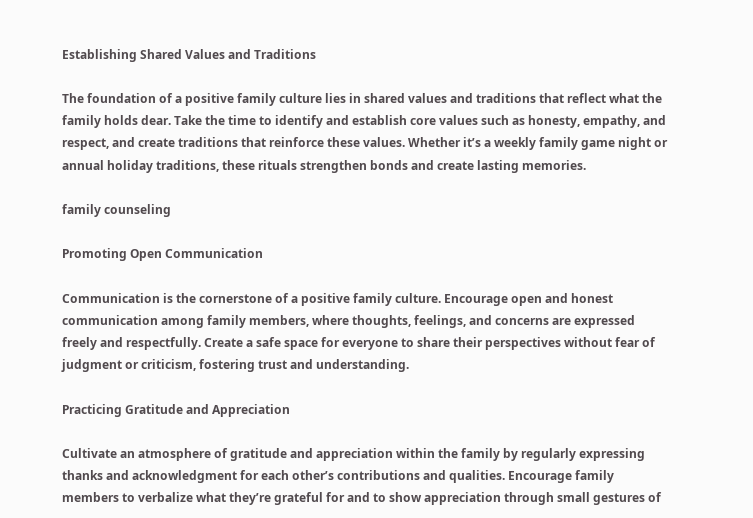Establishing Shared Values and Traditions

The foundation of a positive family culture lies in shared values and traditions that reflect what the family holds dear. Take the time to identify and establish core values such as honesty, empathy, and respect, and create traditions that reinforce these values. Whether it’s a weekly family game night or annual holiday traditions, these rituals strengthen bonds and create lasting memories.

family counseling

Promoting Open Communication

Communication is the cornerstone of a positive family culture. Encourage open and honest communication among family members, where thoughts, feelings, and concerns are expressed freely and respectfully. Create a safe space for everyone to share their perspectives without fear of judgment or criticism, fostering trust and understanding.

Practicing Gratitude and Appreciation

Cultivate an atmosphere of gratitude and appreciation within the family by regularly expressing thanks and acknowledgment for each other’s contributions and qualities. Encourage family members to verbalize what they’re grateful for and to show appreciation through small gestures of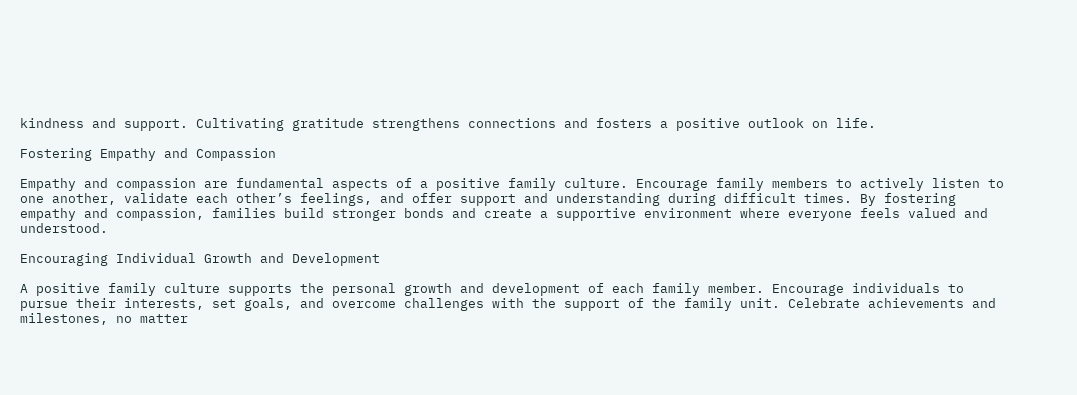kindness and support. Cultivating gratitude strengthens connections and fosters a positive outlook on life.

Fostering Empathy and Compassion

Empathy and compassion are fundamental aspects of a positive family culture. Encourage family members to actively listen to one another, validate each other’s feelings, and offer support and understanding during difficult times. By fostering empathy and compassion, families build stronger bonds and create a supportive environment where everyone feels valued and understood.

Encouraging Individual Growth and Development

A positive family culture supports the personal growth and development of each family member. Encourage individuals to pursue their interests, set goals, and overcome challenges with the support of the family unit. Celebrate achievements and milestones, no matter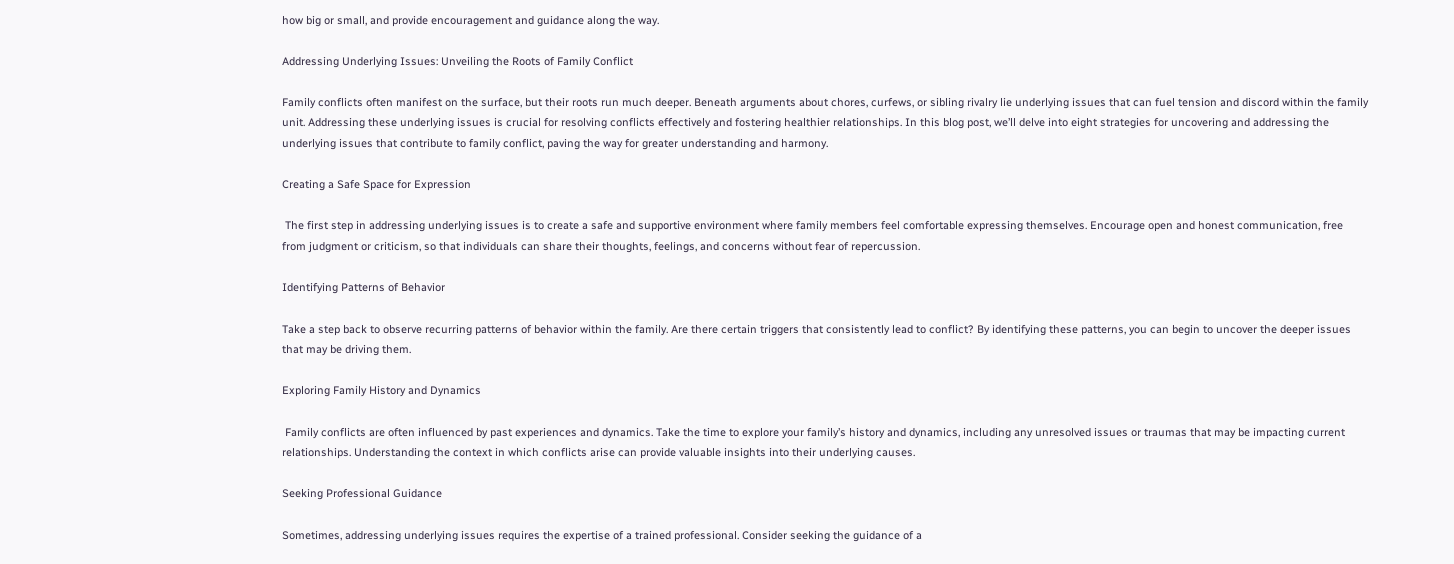how big or small, and provide encouragement and guidance along the way.

Addressing Underlying Issues: Unveiling the Roots of Family Conflict

Family conflicts often manifest on the surface, but their roots run much deeper. Beneath arguments about chores, curfews, or sibling rivalry lie underlying issues that can fuel tension and discord within the family unit. Addressing these underlying issues is crucial for resolving conflicts effectively and fostering healthier relationships. In this blog post, we’ll delve into eight strategies for uncovering and addressing the underlying issues that contribute to family conflict, paving the way for greater understanding and harmony.

Creating a Safe Space for Expression

 The first step in addressing underlying issues is to create a safe and supportive environment where family members feel comfortable expressing themselves. Encourage open and honest communication, free from judgment or criticism, so that individuals can share their thoughts, feelings, and concerns without fear of repercussion.

Identifying Patterns of Behavior

Take a step back to observe recurring patterns of behavior within the family. Are there certain triggers that consistently lead to conflict? By identifying these patterns, you can begin to uncover the deeper issues that may be driving them.

Exploring Family History and Dynamics

 Family conflicts are often influenced by past experiences and dynamics. Take the time to explore your family’s history and dynamics, including any unresolved issues or traumas that may be impacting current relationships. Understanding the context in which conflicts arise can provide valuable insights into their underlying causes.

Seeking Professional Guidance

Sometimes, addressing underlying issues requires the expertise of a trained professional. Consider seeking the guidance of a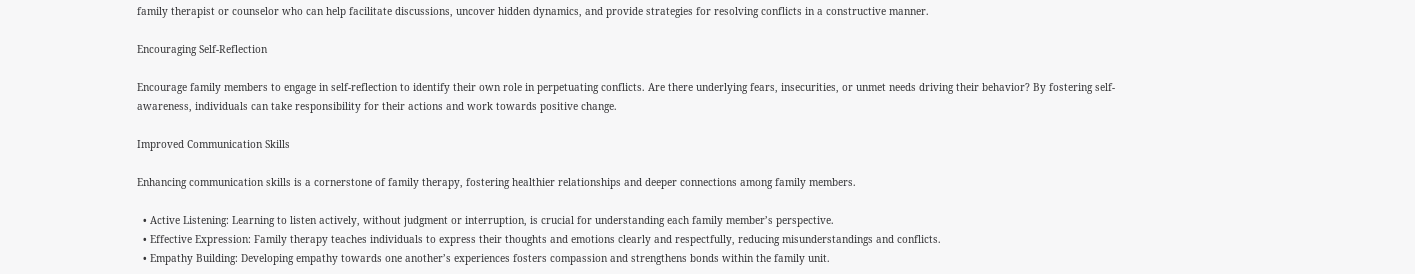family therapist or counselor who can help facilitate discussions, uncover hidden dynamics, and provide strategies for resolving conflicts in a constructive manner.

Encouraging Self-Reflection

Encourage family members to engage in self-reflection to identify their own role in perpetuating conflicts. Are there underlying fears, insecurities, or unmet needs driving their behavior? By fostering self-awareness, individuals can take responsibility for their actions and work towards positive change.

Improved Communication Skills

Enhancing communication skills is a cornerstone of family therapy, fostering healthier relationships and deeper connections among family members.

  • Active Listening: Learning to listen actively, without judgment or interruption, is crucial for understanding each family member’s perspective.
  • Effective Expression: Family therapy teaches individuals to express their thoughts and emotions clearly and respectfully, reducing misunderstandings and conflicts.
  • Empathy Building: Developing empathy towards one another’s experiences fosters compassion and strengthens bonds within the family unit.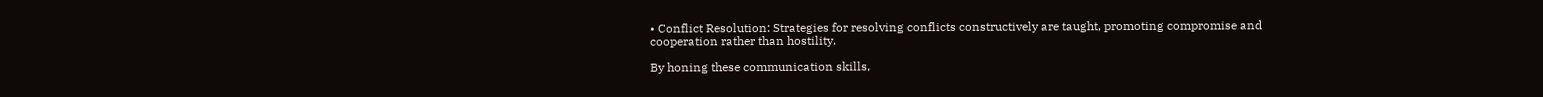• Conflict Resolution: Strategies for resolving conflicts constructively are taught, promoting compromise and cooperation rather than hostility.

By honing these communication skills,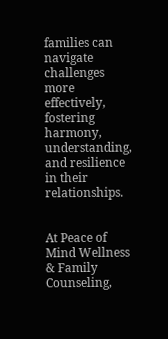families can navigate challenges more effectively, fostering harmony, understanding, and resilience in their relationships.


At Peace of Mind Wellness & Family Counseling,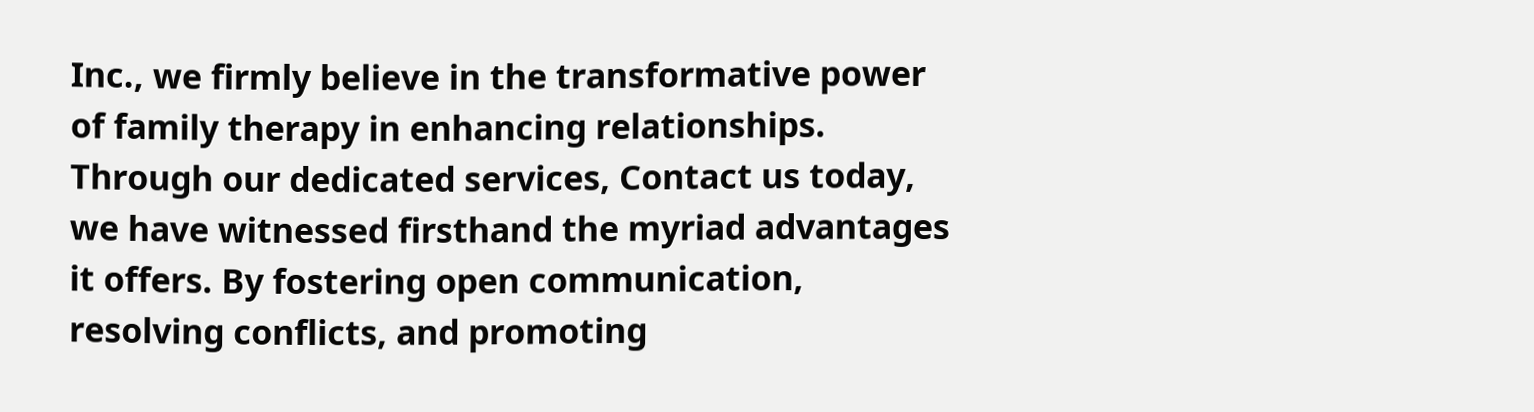Inc., we firmly believe in the transformative power of family therapy in enhancing relationships. Through our dedicated services, Contact us today, we have witnessed firsthand the myriad advantages it offers. By fostering open communication, resolving conflicts, and promoting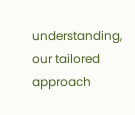understanding, our tailored approach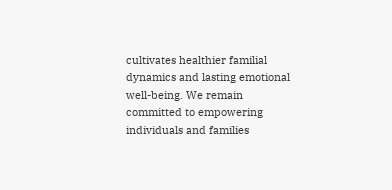cultivates healthier familial dynamics and lasting emotional well-being. We remain committed to empowering individuals and families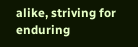alike, striving for enduring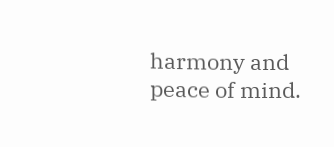harmony and peace of mind.